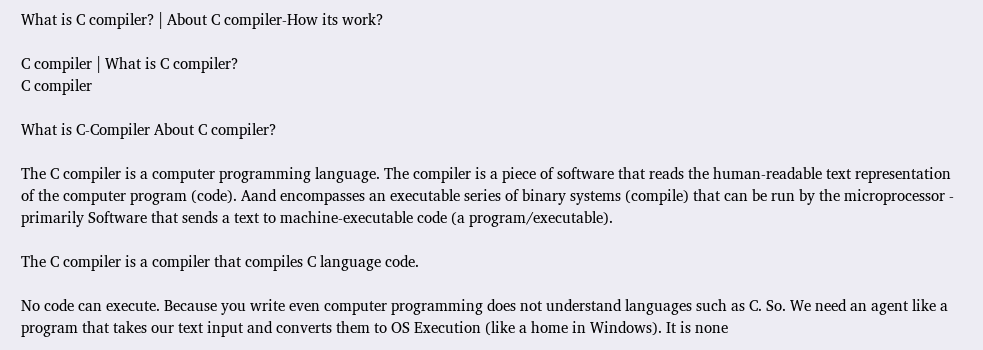What is C compiler? | About C compiler-How its work?

C compiler | What is C compiler?
C compiler

What is C-Compiler About C compiler?

The C compiler is a computer programming language. The compiler is a piece of software that reads the human-readable text representation of the computer program (code). Aand encompasses an executable series of binary systems (compile) that can be run by the microprocessor - primarily Software that sends a text to machine-executable code (a program/executable).

The C compiler is a compiler that compiles C language code.

No code can execute. Because you write even computer programming does not understand languages such as C. So. We need an agent like a program that takes our text input and converts them to OS Execution (like a home in Windows). It is none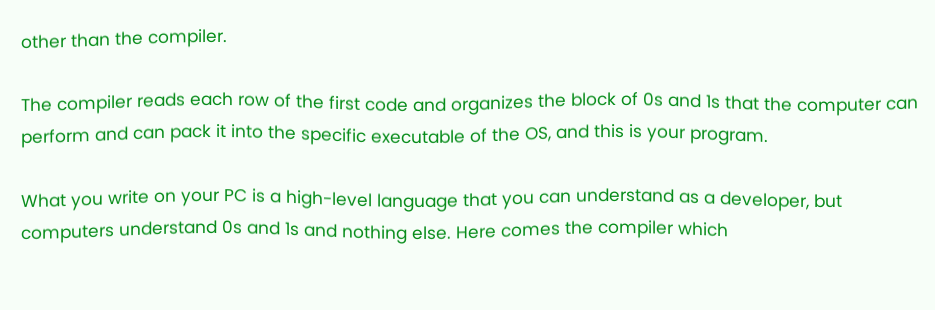other than the compiler.

The compiler reads each row of the first code and organizes the block of 0s and 1s that the computer can perform and can pack it into the specific executable of the OS, and this is your program.

What you write on your PC is a high-level language that you can understand as a developer, but computers understand 0s and 1s and nothing else. Here comes the compiler which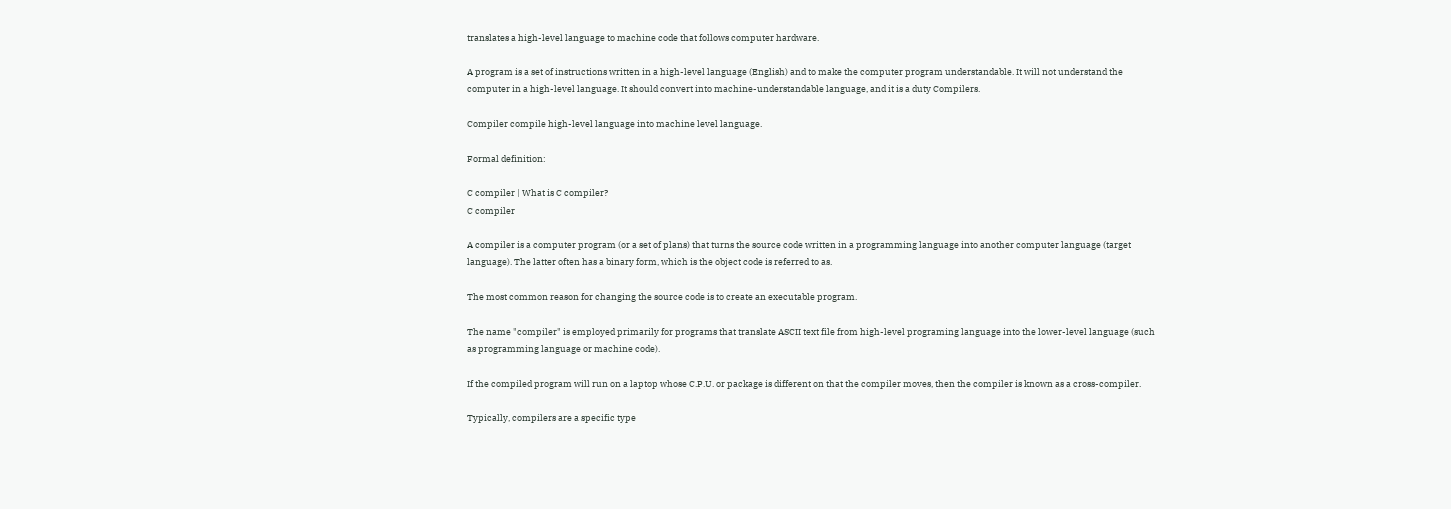translates a high-level language to machine code that follows computer hardware.

A program is a set of instructions written in a high-level language (English) and to make the computer program understandable. It will not understand the computer in a high-level language. It should convert into machine-understandable language, and it is a duty Compilers.

Compiler compile high-level language into machine level language.

Formal definition:

C compiler | What is C compiler?
C compiler

A compiler is a computer program (or a set of plans) that turns the source code written in a programming language into another computer language (target language). The latter often has a binary form, which is the object code is referred to as.

The most common reason for changing the source code is to create an executable program.

The name "compiler" is employed primarily for programs that translate ASCII text file from high-level programing language into the lower-level language (such as programming language or machine code).

If the compiled program will run on a laptop whose C.P.U. or package is different on that the compiler moves, then the compiler is known as a cross-compiler.

Typically, compilers are a specific type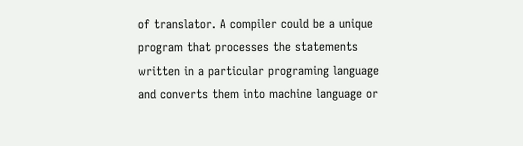of translator. A compiler could be a unique program that processes the statements written in a particular programing language and converts them into machine language or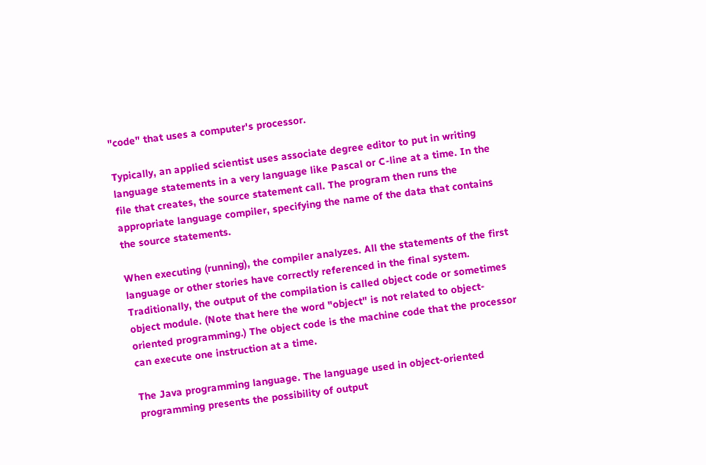"code" that uses a computer's processor.

Typically, an applied scientist uses associate degree editor to put in writing language statements in a very language like Pascal or C-line at a time. In the file that creates, the source statement call. The program then runs the appropriate language compiler, specifying the name of the data that contains the source statements.

When executing (running), the compiler analyzes. All the statements of the first language or other stories have correctly referenced in the final system. Traditionally, the output of the compilation is called object code or sometimes object module. (Note that here the word "object" is not related to object-oriented programming.) The object code is the machine code that the processor can execute one instruction at a time.

The Java programming language. The language used in object-oriented programming presents the possibility of output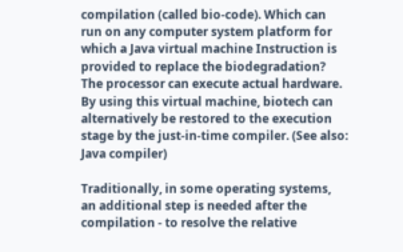compilation (called bio-code). Which can run on any computer system platform for which a Java virtual machine Instruction is provided to replace the biodegradation? The processor can execute actual hardware. By using this virtual machine, biotech can alternatively be restored to the execution stage by the just-in-time compiler. (See also: Java compiler)

Traditionally, in some operating systems, an additional step is needed after the compilation - to resolve the relative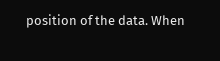position of the data. When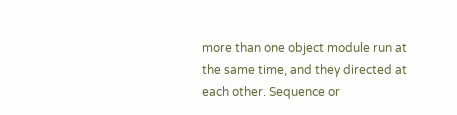more than one object module run at the same time, and they directed at each other. Sequence or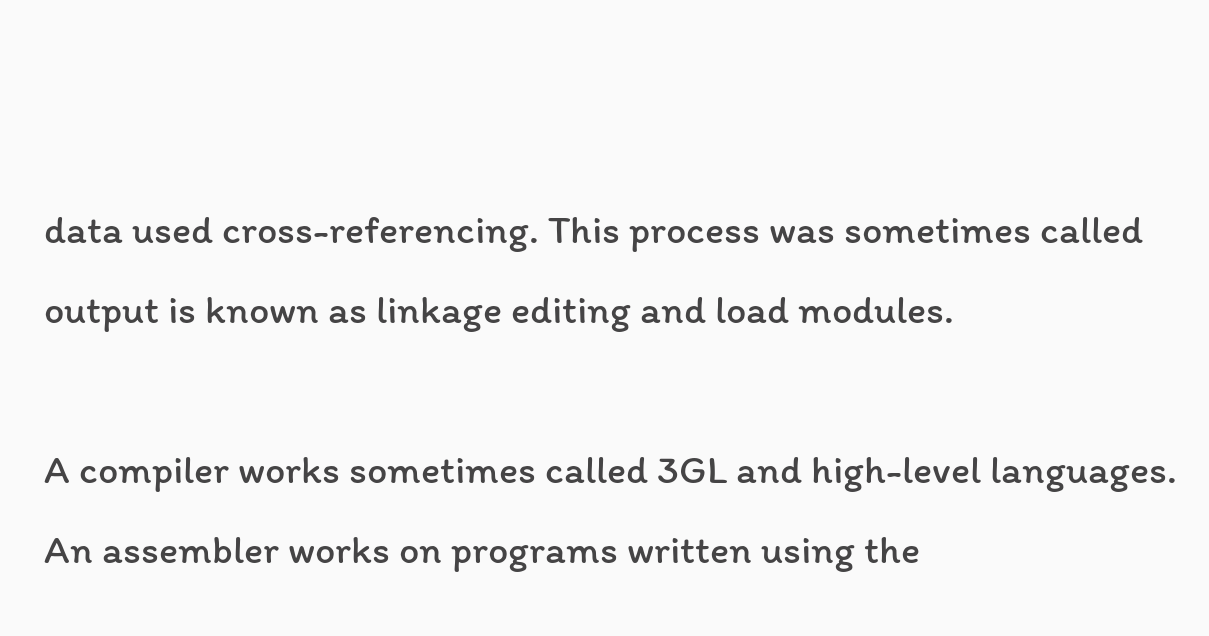data used cross-referencing. This process was sometimes called output is known as linkage editing and load modules.

A compiler works sometimes called 3GL and high-level languages. An assembler works on programs written using the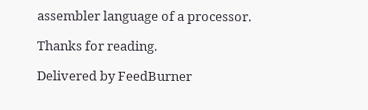assembler language of a processor.

Thanks for reading.

Delivered by FeedBurner